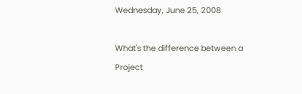Wednesday, June 25, 2008

What's the difference between a Project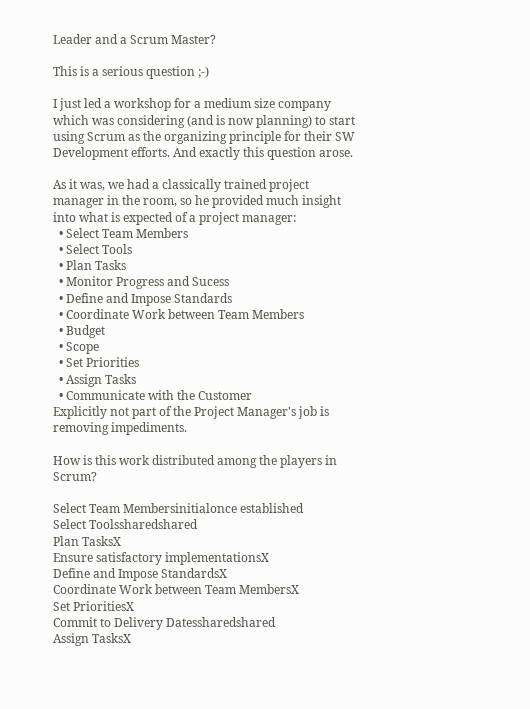Leader and a Scrum Master?

This is a serious question ;-)

I just led a workshop for a medium size company which was considering (and is now planning) to start using Scrum as the organizing principle for their SW Development efforts. And exactly this question arose.

As it was, we had a classically trained project manager in the room, so he provided much insight into what is expected of a project manager:
  • Select Team Members
  • Select Tools
  • Plan Tasks
  • Monitor Progress and Sucess
  • Define and Impose Standards
  • Coordinate Work between Team Members
  • Budget
  • Scope
  • Set Priorities
  • Assign Tasks
  • Communicate with the Customer
Explicitly not part of the Project Manager's job is removing impediments.

How is this work distributed among the players in Scrum?

Select Team Membersinitialonce established
Select Toolssharedshared
Plan TasksX
Ensure satisfactory implementationsX
Define and Impose StandardsX
Coordinate Work between Team MembersX
Set PrioritiesX
Commit to Delivery Datessharedshared
Assign TasksX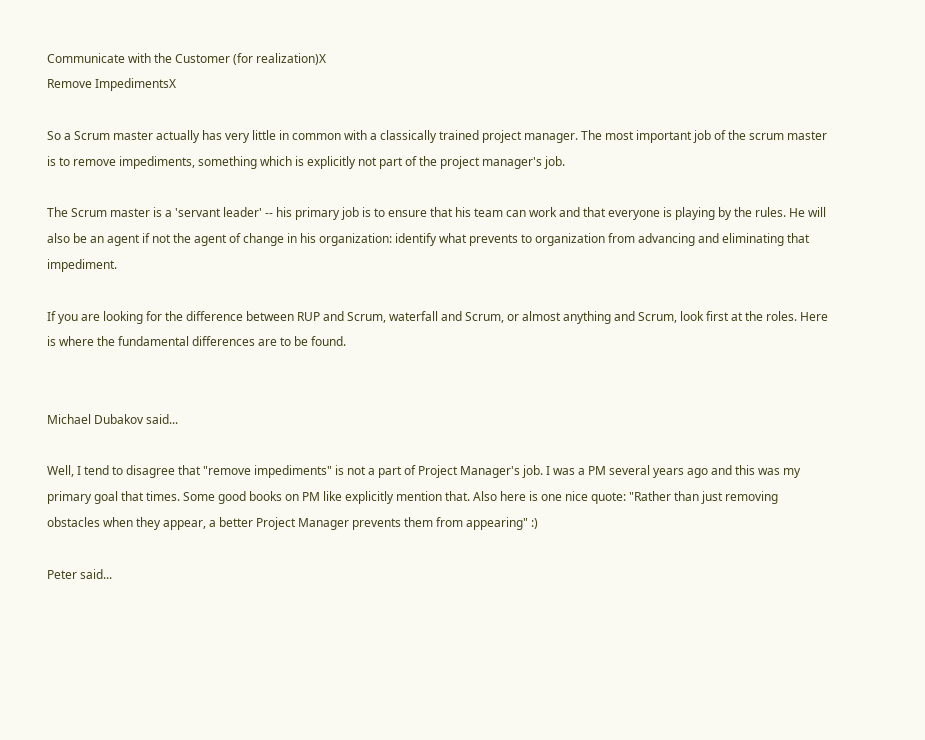Communicate with the Customer (for realization)X
Remove ImpedimentsX

So a Scrum master actually has very little in common with a classically trained project manager. The most important job of the scrum master is to remove impediments, something which is explicitly not part of the project manager's job.

The Scrum master is a 'servant leader' -- his primary job is to ensure that his team can work and that everyone is playing by the rules. He will also be an agent if not the agent of change in his organization: identify what prevents to organization from advancing and eliminating that impediment.

If you are looking for the difference between RUP and Scrum, waterfall and Scrum, or almost anything and Scrum, look first at the roles. Here is where the fundamental differences are to be found.


Michael Dubakov said...

Well, I tend to disagree that "remove impediments" is not a part of Project Manager's job. I was a PM several years ago and this was my primary goal that times. Some good books on PM like explicitly mention that. Also here is one nice quote: "Rather than just removing obstacles when they appear, a better Project Manager prevents them from appearing" :)

Peter said...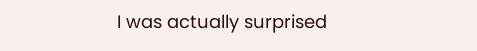I was actually surprised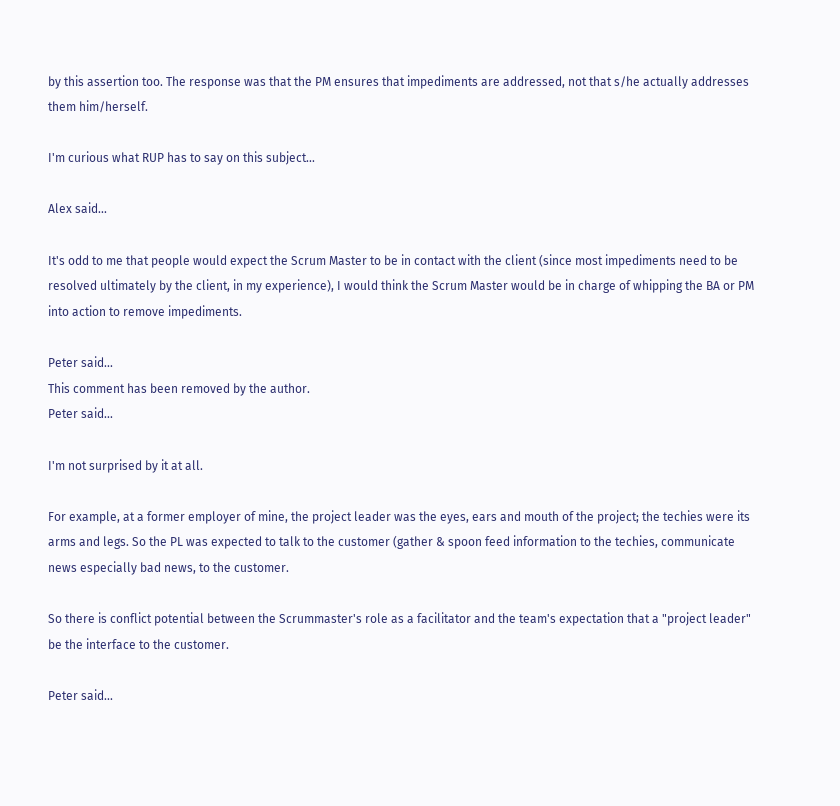by this assertion too. The response was that the PM ensures that impediments are addressed, not that s/he actually addresses them him/herself.

I'm curious what RUP has to say on this subject...

Alex said...

It's odd to me that people would expect the Scrum Master to be in contact with the client (since most impediments need to be resolved ultimately by the client, in my experience), I would think the Scrum Master would be in charge of whipping the BA or PM into action to remove impediments.

Peter said...
This comment has been removed by the author.
Peter said...

I'm not surprised by it at all.

For example, at a former employer of mine, the project leader was the eyes, ears and mouth of the project; the techies were its arms and legs. So the PL was expected to talk to the customer (gather & spoon feed information to the techies, communicate news especially bad news, to the customer.

So there is conflict potential between the Scrummaster's role as a facilitator and the team's expectation that a "project leader" be the interface to the customer.

Peter said...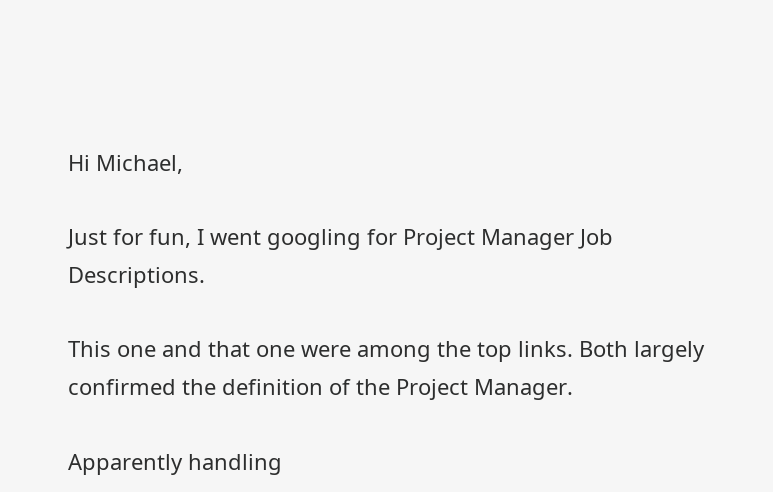Hi Michael,

Just for fun, I went googling for Project Manager Job Descriptions.

This one and that one were among the top links. Both largely confirmed the definition of the Project Manager.

Apparently handling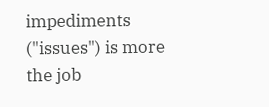impediments ("issues") is more the job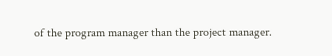of the program manager than the project manager.